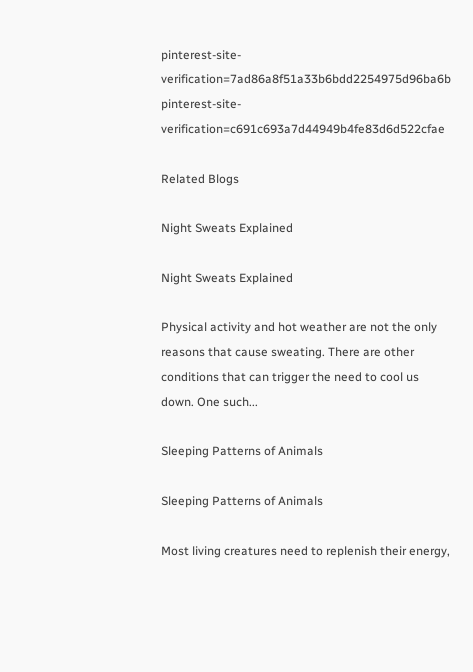pinterest-site-verification=7ad86a8f51a33b6bdd2254975d96ba6b pinterest-site-verification=c691c693a7d44949b4fe83d6d522cfae

Related Blogs

Night Sweats Explained

Night Sweats Explained

Physical activity and hot weather are not the only reasons that cause sweating. There are other conditions that can trigger the need to cool us down. One such...

Sleeping Patterns of Animals

Sleeping Patterns of Animals

Most living creatures need to replenish their energy,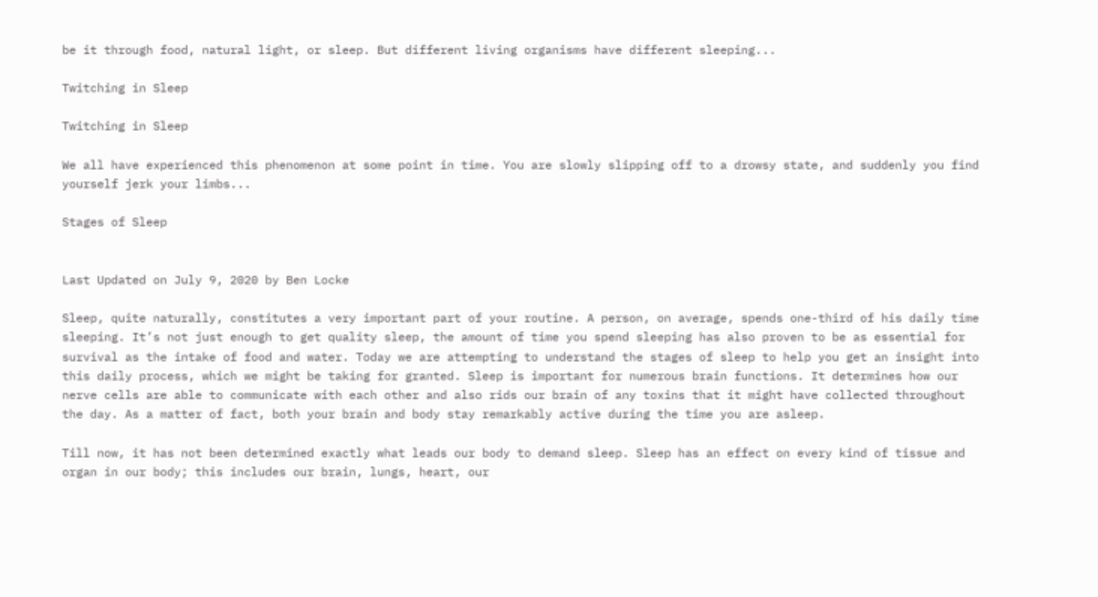be it through food, natural light, or sleep. But different living organisms have different sleeping...

Twitching in Sleep

Twitching in Sleep

We all have experienced this phenomenon at some point in time. You are slowly slipping off to a drowsy state, and suddenly you find yourself jerk your limbs...

Stages of Sleep


Last Updated on July 9, 2020 by Ben Locke

Sleep, quite naturally, constitutes a very important part of your routine. A person, on average, spends one-third of his daily time sleeping. It’s not just enough to get quality sleep, the amount of time you spend sleeping has also proven to be as essential for survival as the intake of food and water. Today we are attempting to understand the stages of sleep to help you get an insight into this daily process, which we might be taking for granted. Sleep is important for numerous brain functions. It determines how our nerve cells are able to communicate with each other and also rids our brain of any toxins that it might have collected throughout the day. As a matter of fact, both your brain and body stay remarkably active during the time you are asleep.

Till now, it has not been determined exactly what leads our body to demand sleep. Sleep has an effect on every kind of tissue and organ in our body; this includes our brain, lungs, heart, our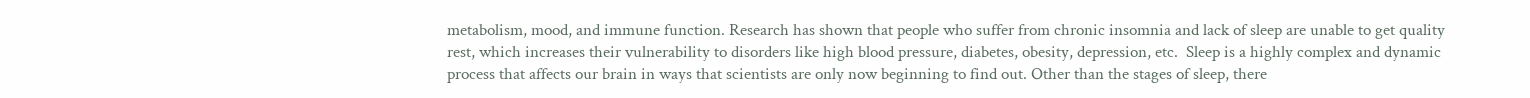metabolism, mood, and immune function. Research has shown that people who suffer from chronic insomnia and lack of sleep are unable to get quality rest, which increases their vulnerability to disorders like high blood pressure, diabetes, obesity, depression, etc.  Sleep is a highly complex and dynamic process that affects our brain in ways that scientists are only now beginning to find out. Other than the stages of sleep, there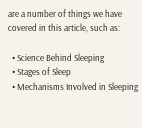are a number of things we have covered in this article, such as:

  • Science Behind Sleeping
  • Stages of Sleep
  • Mechanisms Involved in Sleeping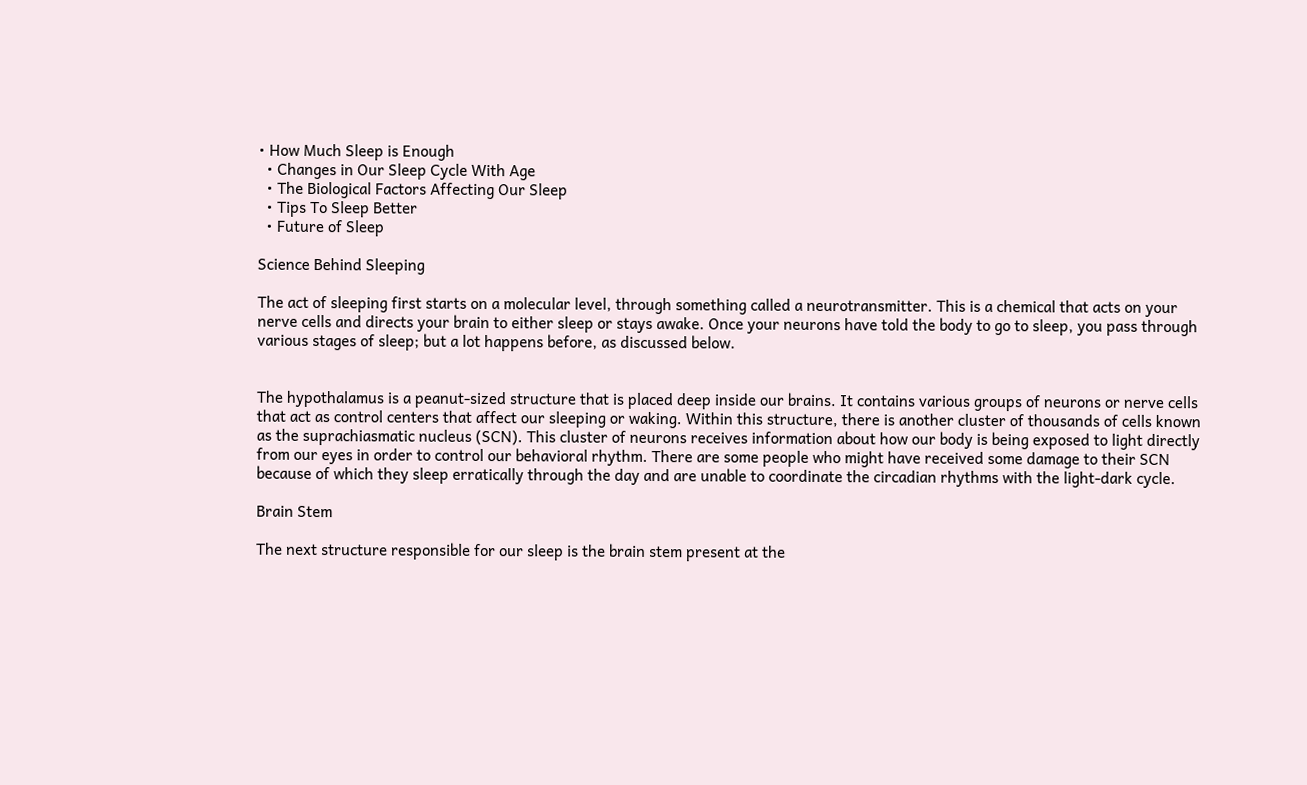• How Much Sleep is Enough
  • Changes in Our Sleep Cycle With Age
  • The Biological Factors Affecting Our Sleep
  • Tips To Sleep Better
  • Future of Sleep

Science Behind Sleeping

The act of sleeping first starts on a molecular level, through something called a neurotransmitter. This is a chemical that acts on your nerve cells and directs your brain to either sleep or stays awake. Once your neurons have told the body to go to sleep, you pass through various stages of sleep; but a lot happens before, as discussed below.


The hypothalamus is a peanut-sized structure that is placed deep inside our brains. It contains various groups of neurons or nerve cells that act as control centers that affect our sleeping or waking. Within this structure, there is another cluster of thousands of cells known as the suprachiasmatic nucleus (SCN). This cluster of neurons receives information about how our body is being exposed to light directly from our eyes in order to control our behavioral rhythm. There are some people who might have received some damage to their SCN because of which they sleep erratically through the day and are unable to coordinate the circadian rhythms with the light-dark cycle.

Brain Stem

The next structure responsible for our sleep is the brain stem present at the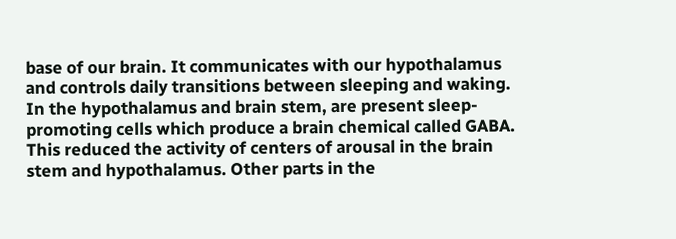base of our brain. It communicates with our hypothalamus and controls daily transitions between sleeping and waking. In the hypothalamus and brain stem, are present sleep-promoting cells which produce a brain chemical called GABA. This reduced the activity of centers of arousal in the brain stem and hypothalamus. Other parts in the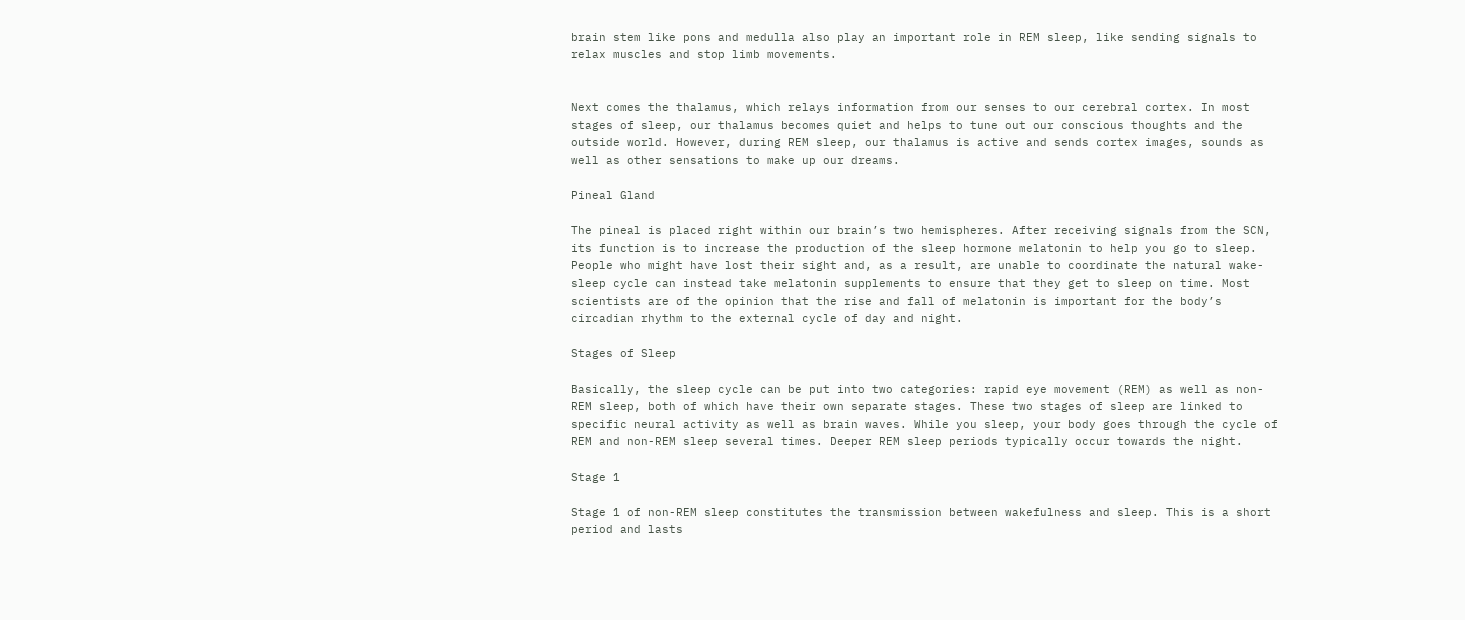brain stem like pons and medulla also play an important role in REM sleep, like sending signals to relax muscles and stop limb movements.


Next comes the thalamus, which relays information from our senses to our cerebral cortex. In most stages of sleep, our thalamus becomes quiet and helps to tune out our conscious thoughts and the outside world. However, during REM sleep, our thalamus is active and sends cortex images, sounds as well as other sensations to make up our dreams.

Pineal Gland

The pineal is placed right within our brain’s two hemispheres. After receiving signals from the SCN, its function is to increase the production of the sleep hormone melatonin to help you go to sleep. People who might have lost their sight and, as a result, are unable to coordinate the natural wake-sleep cycle can instead take melatonin supplements to ensure that they get to sleep on time. Most scientists are of the opinion that the rise and fall of melatonin is important for the body’s circadian rhythm to the external cycle of day and night.

Stages of Sleep

Basically, the sleep cycle can be put into two categories: rapid eye movement (REM) as well as non-REM sleep, both of which have their own separate stages. These two stages of sleep are linked to specific neural activity as well as brain waves. While you sleep, your body goes through the cycle of REM and non-REM sleep several times. Deeper REM sleep periods typically occur towards the night.

Stage 1

Stage 1 of non-REM sleep constitutes the transmission between wakefulness and sleep. This is a short period and lasts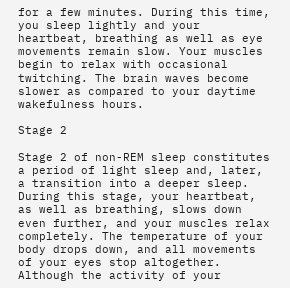for a few minutes. During this time, you sleep lightly and your heartbeat, breathing as well as eye movements remain slow. Your muscles begin to relax with occasional twitching. The brain waves become slower as compared to your daytime wakefulness hours.

Stage 2

Stage 2 of non-REM sleep constitutes a period of light sleep and, later, a transition into a deeper sleep. During this stage, your heartbeat, as well as breathing, slows down even further, and your muscles relax completely. The temperature of your body drops down, and all movements of your eyes stop altogether. Although the activity of your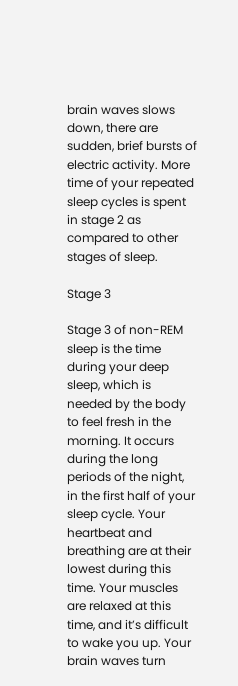brain waves slows down, there are sudden, brief bursts of electric activity. More time of your repeated sleep cycles is spent in stage 2 as compared to other stages of sleep.

Stage 3

Stage 3 of non-REM sleep is the time during your deep sleep, which is needed by the body to feel fresh in the morning. It occurs during the long periods of the night, in the first half of your sleep cycle. Your heartbeat and breathing are at their lowest during this time. Your muscles are relaxed at this time, and it’s difficult to wake you up. Your brain waves turn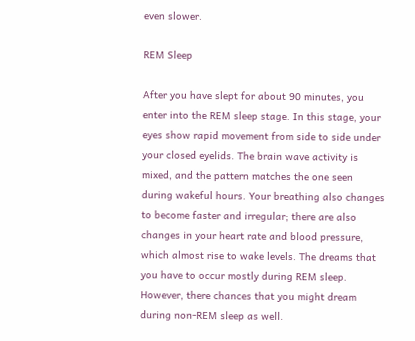even slower.

REM Sleep

After you have slept for about 90 minutes, you enter into the REM sleep stage. In this stage, your eyes show rapid movement from side to side under your closed eyelids. The brain wave activity is mixed, and the pattern matches the one seen during wakeful hours. Your breathing also changes to become faster and irregular; there are also changes in your heart rate and blood pressure, which almost rise to wake levels. The dreams that you have to occur mostly during REM sleep. However, there chances that you might dream during non-REM sleep as well.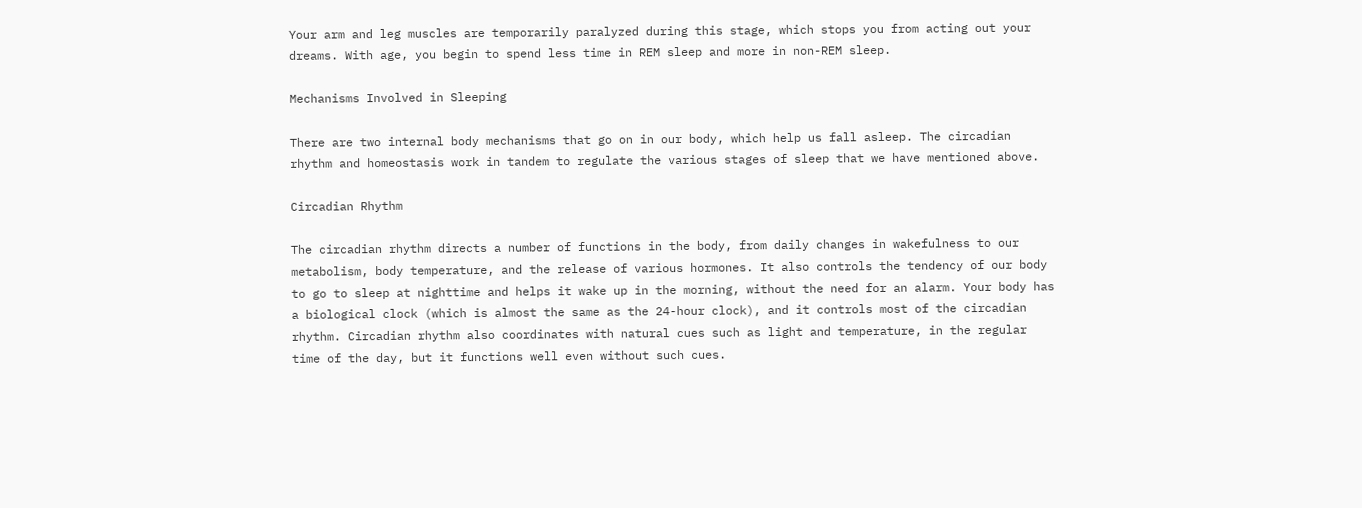Your arm and leg muscles are temporarily paralyzed during this stage, which stops you from acting out your dreams. With age, you begin to spend less time in REM sleep and more in non-REM sleep.

Mechanisms Involved in Sleeping

There are two internal body mechanisms that go on in our body, which help us fall asleep. The circadian rhythm and homeostasis work in tandem to regulate the various stages of sleep that we have mentioned above.

Circadian Rhythm

The circadian rhythm directs a number of functions in the body, from daily changes in wakefulness to our metabolism, body temperature, and the release of various hormones. It also controls the tendency of our body to go to sleep at nighttime and helps it wake up in the morning, without the need for an alarm. Your body has a biological clock (which is almost the same as the 24-hour clock), and it controls most of the circadian rhythm. Circadian rhythm also coordinates with natural cues such as light and temperature, in the regular time of the day, but it functions well even without such cues.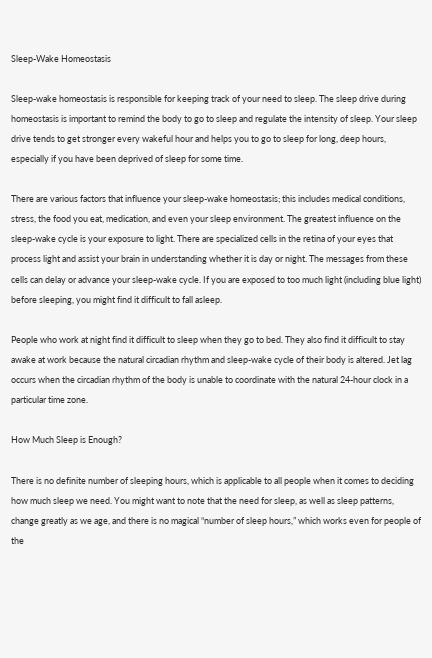Sleep-Wake Homeostasis

Sleep-wake homeostasis is responsible for keeping track of your need to sleep. The sleep drive during homeostasis is important to remind the body to go to sleep and regulate the intensity of sleep. Your sleep drive tends to get stronger every wakeful hour and helps you to go to sleep for long, deep hours, especially if you have been deprived of sleep for some time.

There are various factors that influence your sleep-wake homeostasis; this includes medical conditions, stress, the food you eat, medication, and even your sleep environment. The greatest influence on the sleep-wake cycle is your exposure to light. There are specialized cells in the retina of your eyes that process light and assist your brain in understanding whether it is day or night. The messages from these cells can delay or advance your sleep-wake cycle. If you are exposed to too much light (including blue light) before sleeping, you might find it difficult to fall asleep.

People who work at night find it difficult to sleep when they go to bed. They also find it difficult to stay awake at work because the natural circadian rhythm and sleep-wake cycle of their body is altered. Jet lag occurs when the circadian rhythm of the body is unable to coordinate with the natural 24-hour clock in a particular time zone.

How Much Sleep is Enough?

There is no definite number of sleeping hours, which is applicable to all people when it comes to deciding how much sleep we need. You might want to note that the need for sleep, as well as sleep patterns, change greatly as we age, and there is no magical “number of sleep hours,” which works even for people of the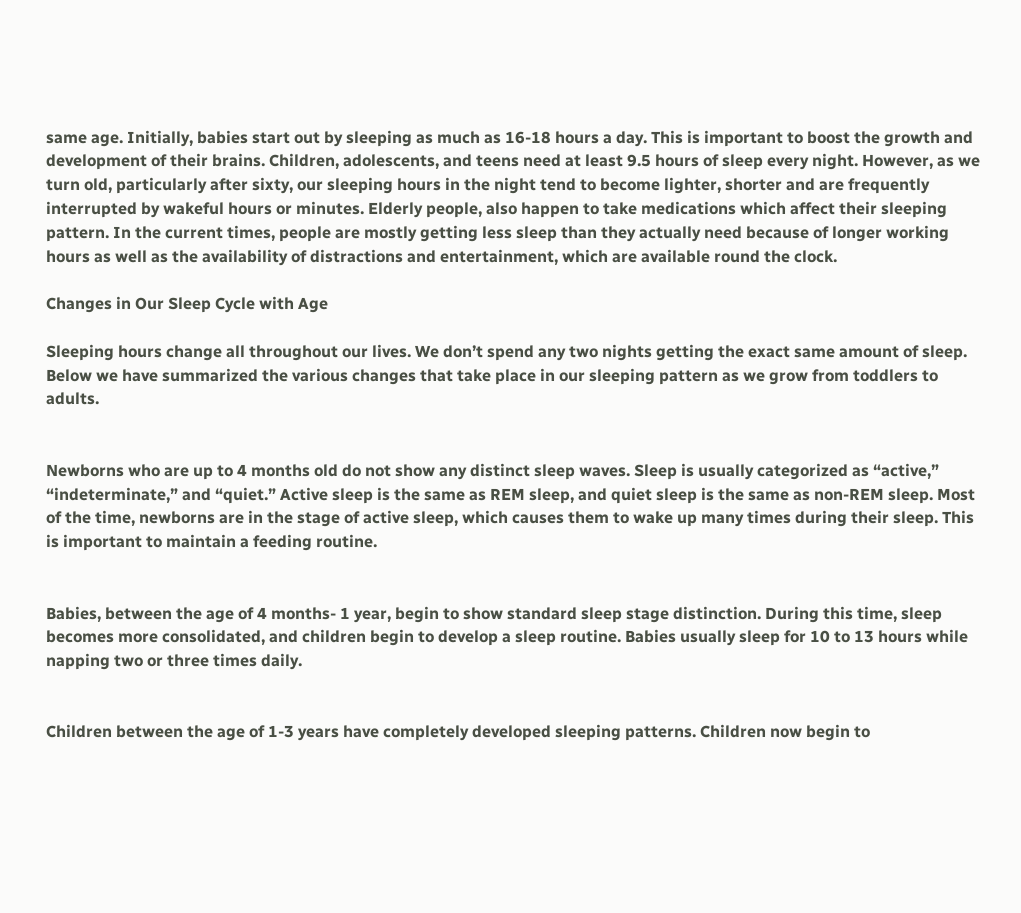same age. Initially, babies start out by sleeping as much as 16-18 hours a day. This is important to boost the growth and development of their brains. Children, adolescents, and teens need at least 9.5 hours of sleep every night. However, as we turn old, particularly after sixty, our sleeping hours in the night tend to become lighter, shorter and are frequently interrupted by wakeful hours or minutes. Elderly people, also happen to take medications which affect their sleeping pattern. In the current times, people are mostly getting less sleep than they actually need because of longer working hours as well as the availability of distractions and entertainment, which are available round the clock.

Changes in Our Sleep Cycle with Age

Sleeping hours change all throughout our lives. We don’t spend any two nights getting the exact same amount of sleep. Below we have summarized the various changes that take place in our sleeping pattern as we grow from toddlers to adults.


Newborns who are up to 4 months old do not show any distinct sleep waves. Sleep is usually categorized as “active,” “indeterminate,” and “quiet.” Active sleep is the same as REM sleep, and quiet sleep is the same as non-REM sleep. Most of the time, newborns are in the stage of active sleep, which causes them to wake up many times during their sleep. This is important to maintain a feeding routine.


Babies, between the age of 4 months- 1 year, begin to show standard sleep stage distinction. During this time, sleep becomes more consolidated, and children begin to develop a sleep routine. Babies usually sleep for 10 to 13 hours while napping two or three times daily.


Children between the age of 1-3 years have completely developed sleeping patterns. Children now begin to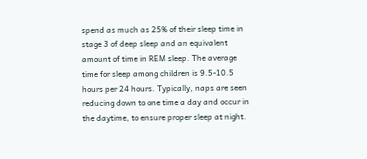spend as much as 25% of their sleep time in stage 3 of deep sleep and an equivalent amount of time in REM sleep. The average time for sleep among children is 9.5-10.5 hours per 24 hours. Typically, naps are seen reducing down to one time a day and occur in the daytime, to ensure proper sleep at night.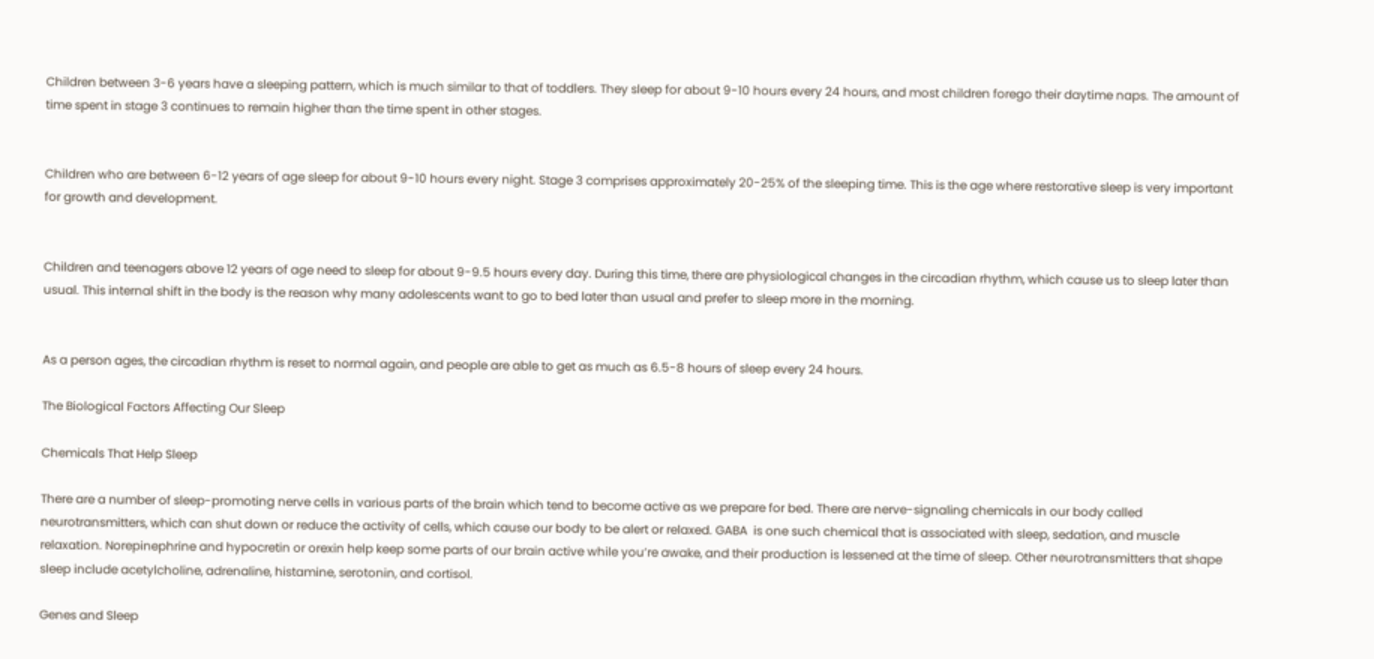Children between 3-6 years have a sleeping pattern, which is much similar to that of toddlers. They sleep for about 9-10 hours every 24 hours, and most children forego their daytime naps. The amount of time spent in stage 3 continues to remain higher than the time spent in other stages.


Children who are between 6-12 years of age sleep for about 9-10 hours every night. Stage 3 comprises approximately 20-25% of the sleeping time. This is the age where restorative sleep is very important for growth and development.


Children and teenagers above 12 years of age need to sleep for about 9-9.5 hours every day. During this time, there are physiological changes in the circadian rhythm, which cause us to sleep later than usual. This internal shift in the body is the reason why many adolescents want to go to bed later than usual and prefer to sleep more in the morning.


As a person ages, the circadian rhythm is reset to normal again, and people are able to get as much as 6.5-8 hours of sleep every 24 hours.

The Biological Factors Affecting Our Sleep

Chemicals That Help Sleep

There are a number of sleep-promoting nerve cells in various parts of the brain which tend to become active as we prepare for bed. There are nerve-signaling chemicals in our body called neurotransmitters, which can shut down or reduce the activity of cells, which cause our body to be alert or relaxed. GABA  is one such chemical that is associated with sleep, sedation, and muscle relaxation. Norepinephrine and hypocretin or orexin help keep some parts of our brain active while you’re awake, and their production is lessened at the time of sleep. Other neurotransmitters that shape sleep include acetylcholine, adrenaline, histamine, serotonin, and cortisol.

Genes and Sleep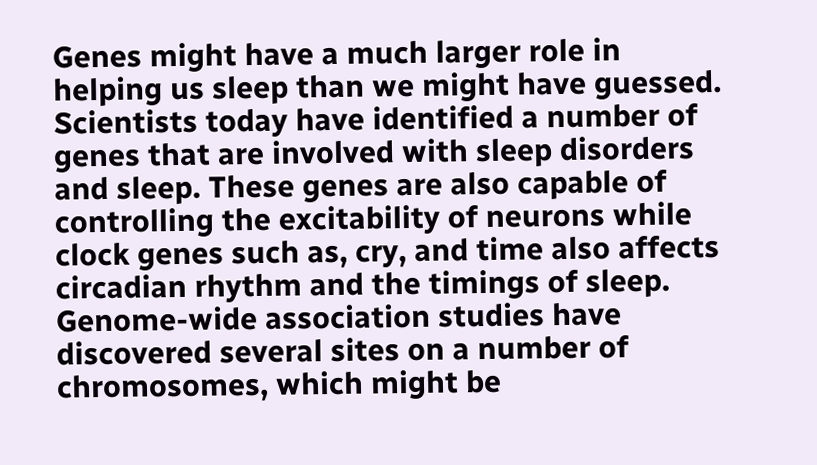Genes might have a much larger role in helping us sleep than we might have guessed. Scientists today have identified a number of genes that are involved with sleep disorders and sleep. These genes are also capable of controlling the excitability of neurons while clock genes such as, cry, and time also affects circadian rhythm and the timings of sleep. Genome-wide association studies have discovered several sites on a number of chromosomes, which might be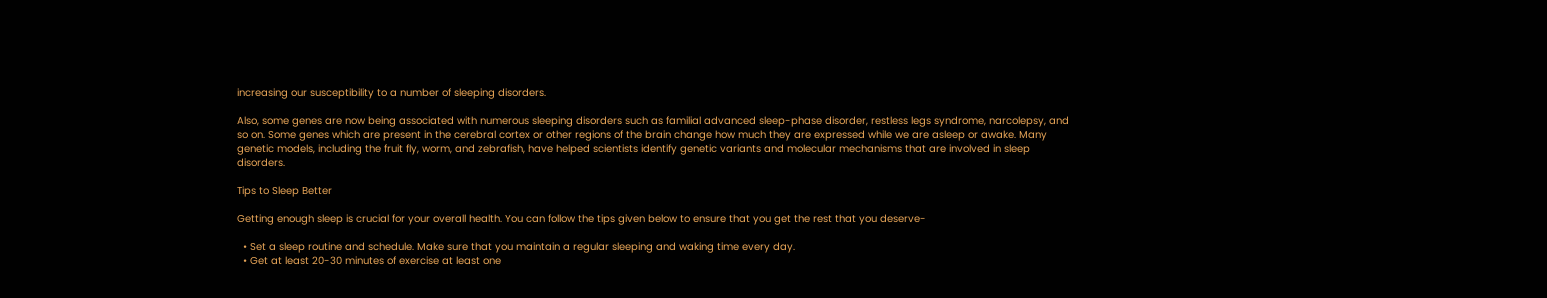increasing our susceptibility to a number of sleeping disorders.

Also, some genes are now being associated with numerous sleeping disorders such as familial advanced sleep-phase disorder, restless legs syndrome, narcolepsy, and so on. Some genes which are present in the cerebral cortex or other regions of the brain change how much they are expressed while we are asleep or awake. Many genetic models, including the fruit fly, worm, and zebrafish, have helped scientists identify genetic variants and molecular mechanisms that are involved in sleep disorders.

Tips to Sleep Better

Getting enough sleep is crucial for your overall health. You can follow the tips given below to ensure that you get the rest that you deserve-

  • Set a sleep routine and schedule. Make sure that you maintain a regular sleeping and waking time every day.
  • Get at least 20-30 minutes of exercise at least one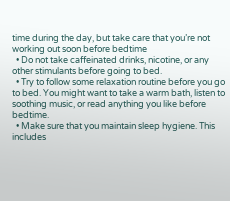time during the day, but take care that you’re not working out soon before bedtime
  • Do not take caffeinated drinks, nicotine, or any other stimulants before going to bed.
  • Try to follow some relaxation routine before you go to bed. You might want to take a warm bath, listen to soothing music, or read anything you like before bedtime.
  • Make sure that you maintain sleep hygiene. This includes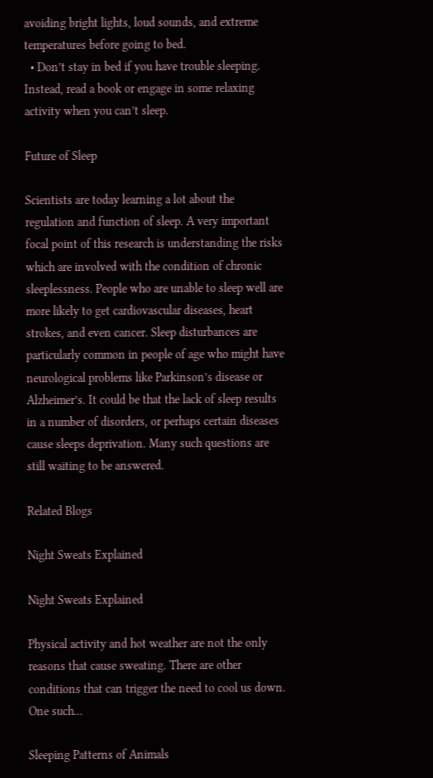avoiding bright lights, loud sounds, and extreme temperatures before going to bed.
  • Don’t stay in bed if you have trouble sleeping. Instead, read a book or engage in some relaxing activity when you can’t sleep.

Future of Sleep

Scientists are today learning a lot about the regulation and function of sleep. A very important focal point of this research is understanding the risks which are involved with the condition of chronic sleeplessness. People who are unable to sleep well are more likely to get cardiovascular diseases, heart strokes, and even cancer. Sleep disturbances are particularly common in people of age who might have neurological problems like Parkinson’s disease or Alzheimer’s. It could be that the lack of sleep results in a number of disorders, or perhaps certain diseases cause sleeps deprivation. Many such questions are still waiting to be answered.

Related Blogs

Night Sweats Explained

Night Sweats Explained

Physical activity and hot weather are not the only reasons that cause sweating. There are other conditions that can trigger the need to cool us down. One such...

Sleeping Patterns of Animals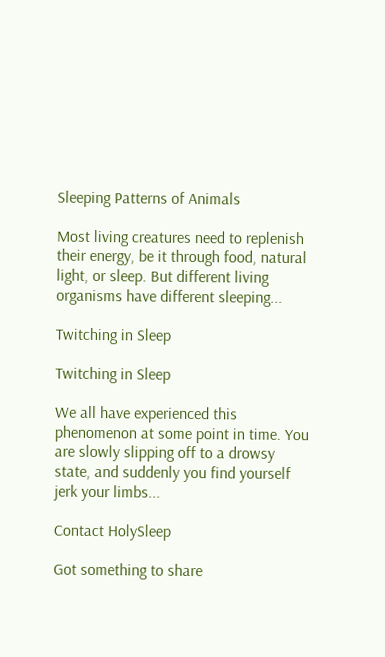Sleeping Patterns of Animals

Most living creatures need to replenish their energy, be it through food, natural light, or sleep. But different living organisms have different sleeping...

Twitching in Sleep

Twitching in Sleep

We all have experienced this phenomenon at some point in time. You are slowly slipping off to a drowsy state, and suddenly you find yourself jerk your limbs...

Contact HolySleep

Got something to share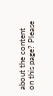about the content on this page? Please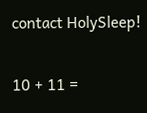contact HolySleep!

10 + 11 =